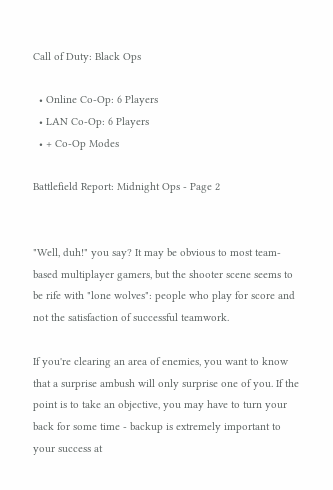Call of Duty: Black Ops

  • Online Co-Op: 6 Players
  • LAN Co-Op: 6 Players
  • + Co-Op Modes

Battlefield Report: Midnight Ops - Page 2


"Well, duh!" you say? It may be obvious to most team-based multiplayer gamers, but the shooter scene seems to be rife with "lone wolves": people who play for score and not the satisfaction of successful teamwork.

If you're clearing an area of enemies, you want to know that a surprise ambush will only surprise one of you. If the point is to take an objective, you may have to turn your back for some time - backup is extremely important to your success at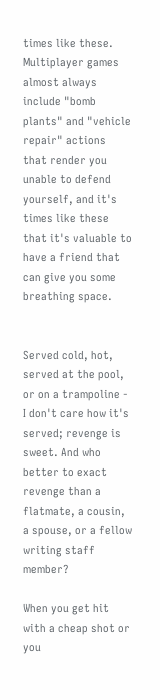times like these. Multiplayer games almost always include "bomb plants" and "vehicle repair" actions that render you unable to defend yourself, and it's times like these that it's valuable to have a friend that can give you some breathing space.


Served cold, hot, served at the pool, or on a trampoline - I don't care how it's served; revenge is sweet. And who better to exact revenge than a flatmate, a cousin, a spouse, or a fellow writing staff member?

When you get hit with a cheap shot or you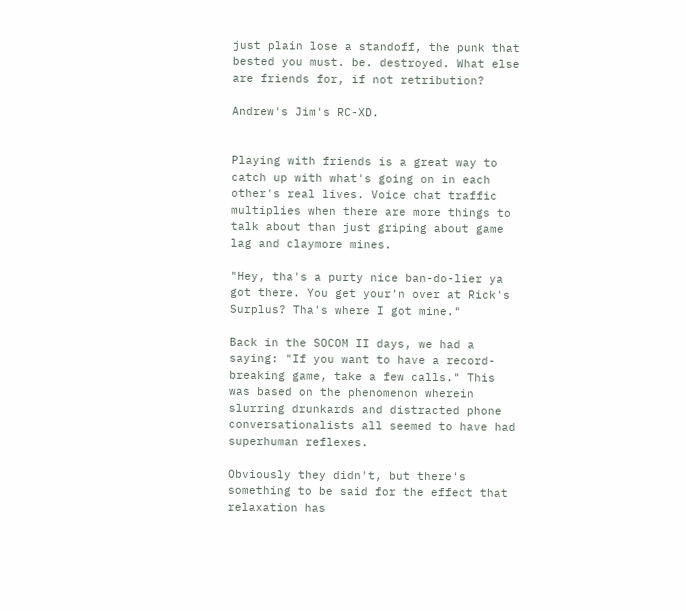just plain lose a standoff, the punk that bested you must. be. destroyed. What else are friends for, if not retribution?

Andrew's Jim's RC-XD.


Playing with friends is a great way to catch up with what's going on in each other's real lives. Voice chat traffic multiplies when there are more things to talk about than just griping about game lag and claymore mines.

"Hey, tha's a purty nice ban-do-lier ya got there. You get your'n over at Rick's Surplus? Tha's where I got mine."

Back in the SOCOM II days, we had a saying: "If you want to have a record-breaking game, take a few calls." This was based on the phenomenon wherein slurring drunkards and distracted phone conversationalists all seemed to have had superhuman reflexes.

Obviously they didn't, but there's something to be said for the effect that relaxation has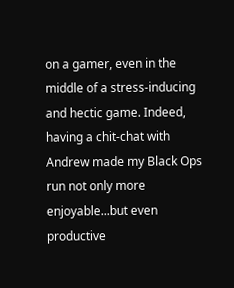on a gamer, even in the middle of a stress-inducing and hectic game. Indeed, having a chit-chat with Andrew made my Black Ops run not only more enjoyable...but even productive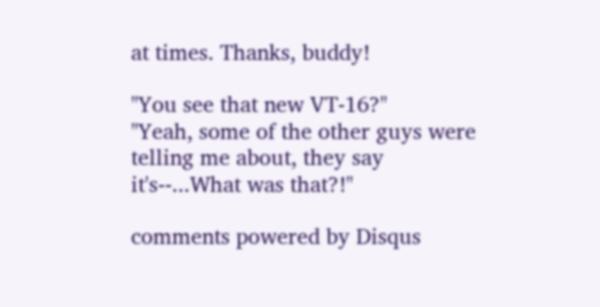at times. Thanks, buddy!

"You see that new VT-16?"
"Yeah, some of the other guys were telling me about, they say it's--...What was that?!"

comments powered by Disqus